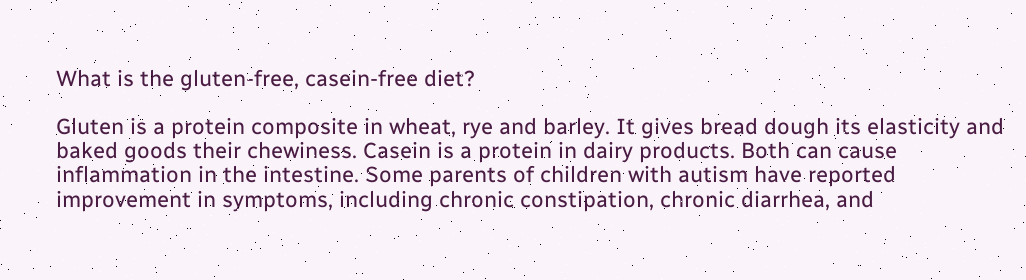What is the gluten-free, casein-free diet?

Gluten is a protein composite in wheat, rye and barley. It gives bread dough its elasticity and baked goods their chewiness. Casein is a protein in dairy products. Both can cause inflammation in the intestine. Some parents of children with autism have reported improvement in symptoms, including chronic constipation, chronic diarrhea, and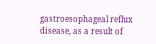gastroesophageal reflux disease, as a result of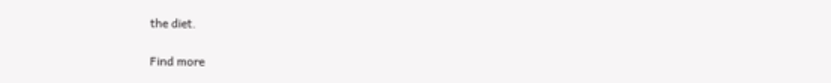the diet.

Find more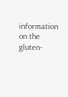information on the gluten-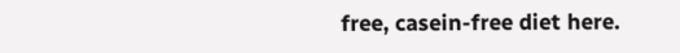free, casein-free diet here.